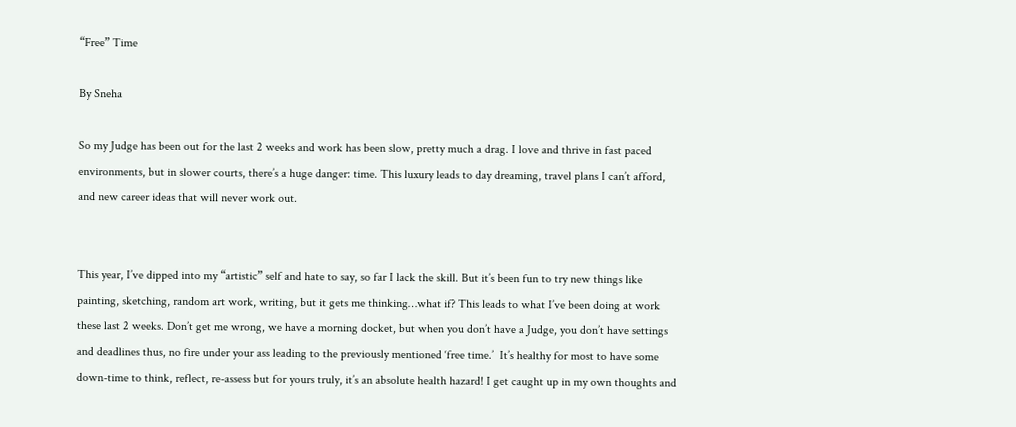“Free” Time

By Sneha

So my Judge has been out for the last 2 weeks and work has been slow, pretty much a drag. I love and thrive in fast paced environments, but in slower courts, there’s a huge danger: time. This luxury leads to day dreaming, travel plans I can’t afford, and new career ideas that will never work out.


This year, I’ve dipped into my “artistic” self and hate to say, so far I lack the skill. But it’s been fun to try new things like painting, sketching, random art work, writing, but it gets me thinking…what if? This leads to what I’ve been doing at work these last 2 weeks. Don’t get me wrong, we have a morning docket, but when you don’t have a Judge, you don’t have settings and deadlines thus, no fire under your ass leading to the previously mentioned ‘free time.’  It’s healthy for most to have some down-time to think, reflect, re-assess but for yours truly, it’s an absolute health hazard! I get caught up in my own thoughts and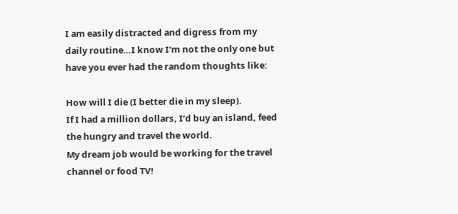I am easily distracted and digress from my daily routine…I know I’m not the only one but have you ever had the random thoughts like:

How will I die (I better die in my sleep).
If I had a million dollars, I’d buy an island, feed the hungry and travel the world.
My dream job would be working for the travel channel or food TV!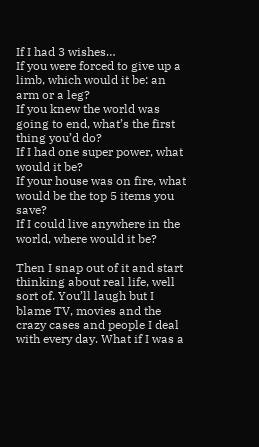If I had 3 wishes…
If you were forced to give up a limb, which would it be: an arm or a leg?
If you knew the world was going to end, what’s the first thing you’d do?
If I had one super power, what would it be?
If your house was on fire, what would be the top 5 items you save?
If I could live anywhere in the world, where would it be?

Then I snap out of it and start thinking about real life, well sort of. You’ll laugh but I blame TV, movies and the crazy cases and people I deal with every day. What if I was a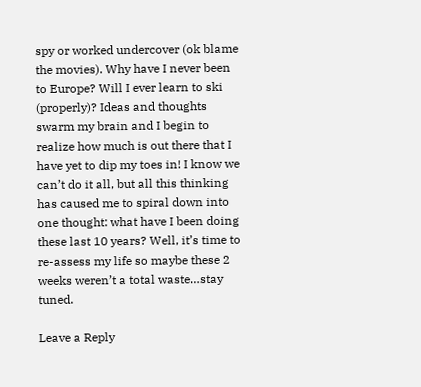spy or worked undercover (ok blame the movies). Why have I never been to Europe? Will I ever learn to ski (properly)? Ideas and thoughts swarm my brain and I begin to realize how much is out there that I have yet to dip my toes in! I know we can’t do it all, but all this thinking has caused me to spiral down into one thought: what have I been doing these last 10 years? Well, it’s time to re-assess my life so maybe these 2 weeks weren’t a total waste…stay tuned.

Leave a Reply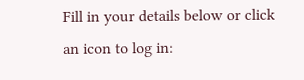Fill in your details below or click an icon to log in: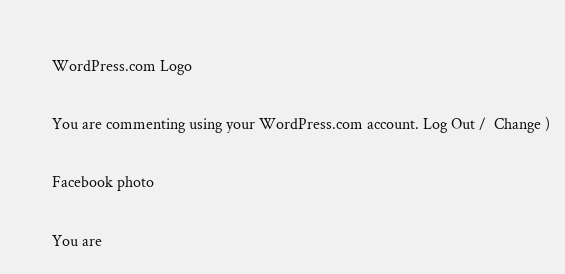WordPress.com Logo

You are commenting using your WordPress.com account. Log Out /  Change )

Facebook photo

You are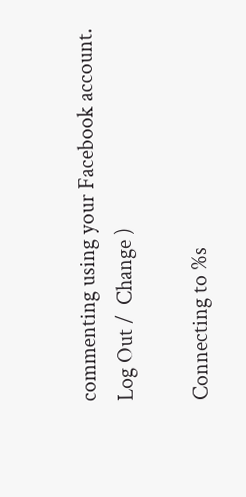commenting using your Facebook account. Log Out /  Change )

Connecting to %s